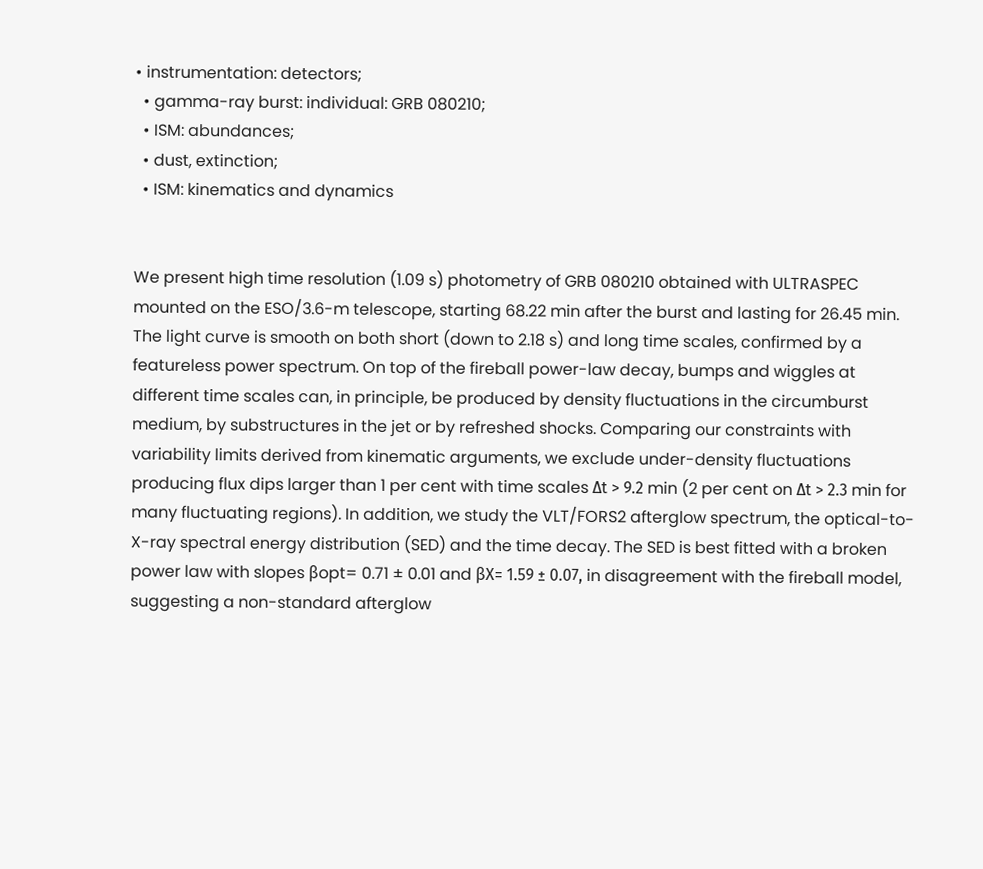• instrumentation: detectors;
  • gamma-ray burst: individual: GRB 080210;
  • ISM: abundances;
  • dust, extinction;
  • ISM: kinematics and dynamics


We present high time resolution (1.09 s) photometry of GRB 080210 obtained with ULTRASPEC mounted on the ESO/3.6-m telescope, starting 68.22 min after the burst and lasting for 26.45 min. The light curve is smooth on both short (down to 2.18 s) and long time scales, confirmed by a featureless power spectrum. On top of the fireball power-law decay, bumps and wiggles at different time scales can, in principle, be produced by density fluctuations in the circumburst medium, by substructures in the jet or by refreshed shocks. Comparing our constraints with variability limits derived from kinematic arguments, we exclude under-density fluctuations producing flux dips larger than 1 per cent with time scales Δt > 9.2 min (2 per cent on Δt > 2.3 min for many fluctuating regions). In addition, we study the VLT/FORS2 afterglow spectrum, the optical-to-X-ray spectral energy distribution (SED) and the time decay. The SED is best fitted with a broken power law with slopes βopt= 0.71 ± 0.01 and βX= 1.59 ± 0.07, in disagreement with the fireball model, suggesting a non-standard afterglow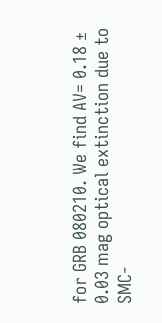for GRB 080210. We find AV= 0.18 ± 0.03 mag optical extinction due to SMC-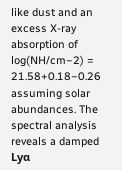like dust and an excess X-ray absorption of log(NH/cm−2) = 21.58+0.18−0.26 assuming solar abundances. The spectral analysis reveals a damped Lyα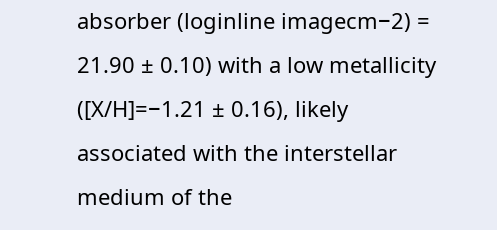absorber (loginline imagecm−2) = 21.90 ± 0.10) with a low metallicity ([X/H]=−1.21 ± 0.16), likely associated with the interstellar medium of the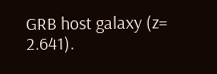GRB host galaxy (z= 2.641).